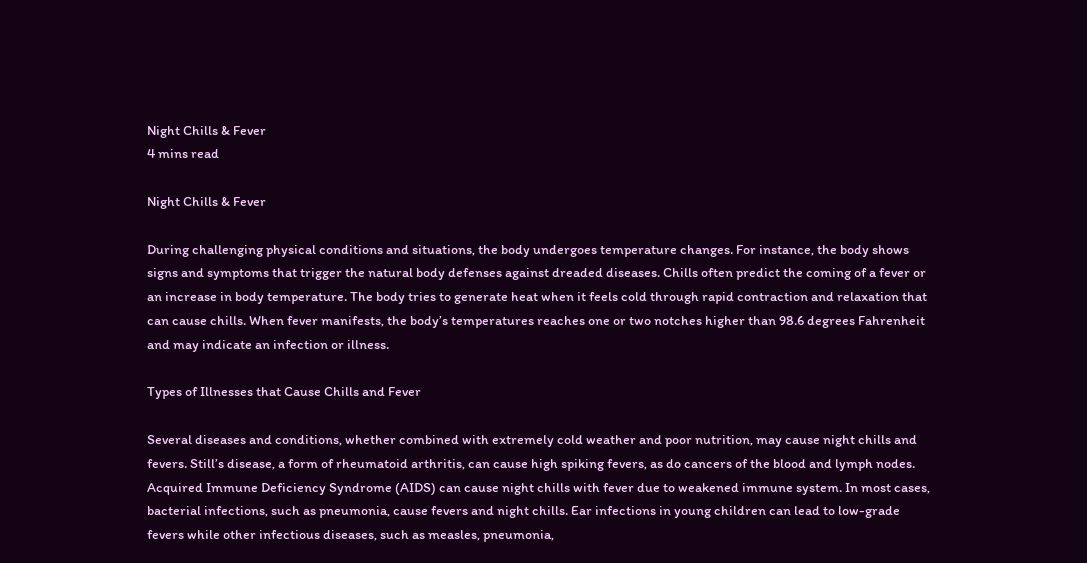Night Chills & Fever
4 mins read

Night Chills & Fever

During challenging physical conditions and situations, the body undergoes temperature changes. For instance, the body shows signs and symptoms that trigger the natural body defenses against dreaded diseases. Chills often predict the coming of a fever or an increase in body temperature. The body tries to generate heat when it feels cold through rapid contraction and relaxation that can cause chills. When fever manifests, the body’s temperatures reaches one or two notches higher than 98.6 degrees Fahrenheit and may indicate an infection or illness.

Types of Illnesses that Cause Chills and Fever

Several diseases and conditions, whether combined with extremely cold weather and poor nutrition, may cause night chills and fevers. Still’s disease, a form of rheumatoid arthritis, can cause high spiking fevers, as do cancers of the blood and lymph nodes. Acquired Immune Deficiency Syndrome (AIDS) can cause night chills with fever due to weakened immune system. In most cases, bacterial infections, such as pneumonia, cause fevers and night chills. Ear infections in young children can lead to low-grade fevers while other infectious diseases, such as measles, pneumonia,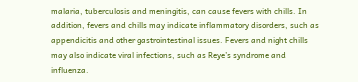malaria, tuberculosis and meningitis, can cause fevers with chills. In addition, fevers and chills may indicate inflammatory disorders, such as appendicitis and other gastrointestinal issues. Fevers and night chills may also indicate viral infections, such as Reye’s syndrome and influenza.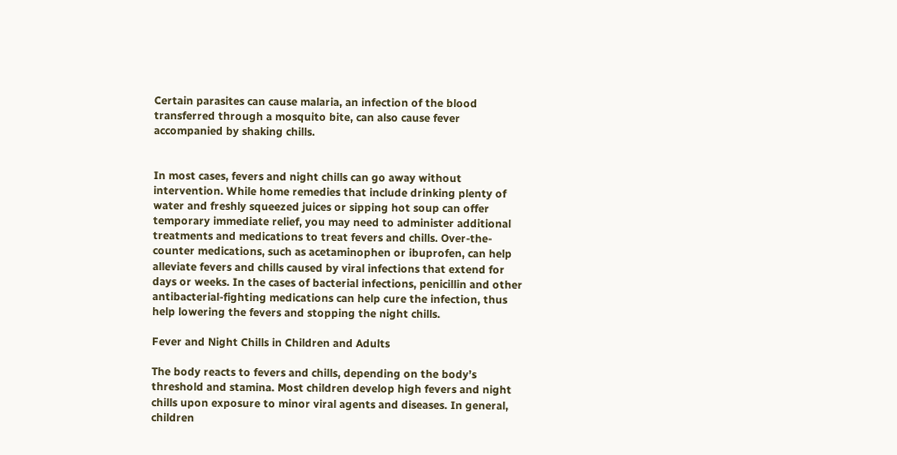Certain parasites can cause malaria, an infection of the blood transferred through a mosquito bite, can also cause fever accompanied by shaking chills.


In most cases, fevers and night chills can go away without intervention. While home remedies that include drinking plenty of water and freshly squeezed juices or sipping hot soup can offer temporary immediate relief, you may need to administer additional treatments and medications to treat fevers and chills. Over-the-counter medications, such as acetaminophen or ibuprofen, can help alleviate fevers and chills caused by viral infections that extend for days or weeks. In the cases of bacterial infections, penicillin and other antibacterial-fighting medications can help cure the infection, thus help lowering the fevers and stopping the night chills.

Fever and Night Chills in Children and Adults

The body reacts to fevers and chills, depending on the body’s threshold and stamina. Most children develop high fevers and night chills upon exposure to minor viral agents and diseases. In general, children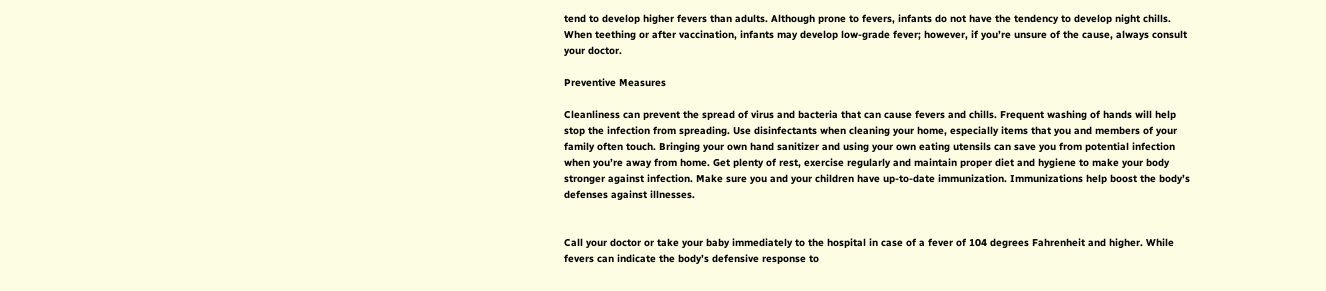tend to develop higher fevers than adults. Although prone to fevers, infants do not have the tendency to develop night chills. When teething or after vaccination, infants may develop low-grade fever; however, if you’re unsure of the cause, always consult your doctor.

Preventive Measures

Cleanliness can prevent the spread of virus and bacteria that can cause fevers and chills. Frequent washing of hands will help stop the infection from spreading. Use disinfectants when cleaning your home, especially items that you and members of your family often touch. Bringing your own hand sanitizer and using your own eating utensils can save you from potential infection when you’re away from home. Get plenty of rest, exercise regularly and maintain proper diet and hygiene to make your body stronger against infection. Make sure you and your children have up-to-date immunization. Immunizations help boost the body’s defenses against illnesses.


Call your doctor or take your baby immediately to the hospital in case of a fever of 104 degrees Fahrenheit and higher. While fevers can indicate the body’s defensive response to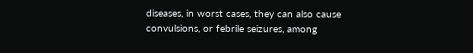diseases, in worst cases, they can also cause convulsions, or febrile seizures, among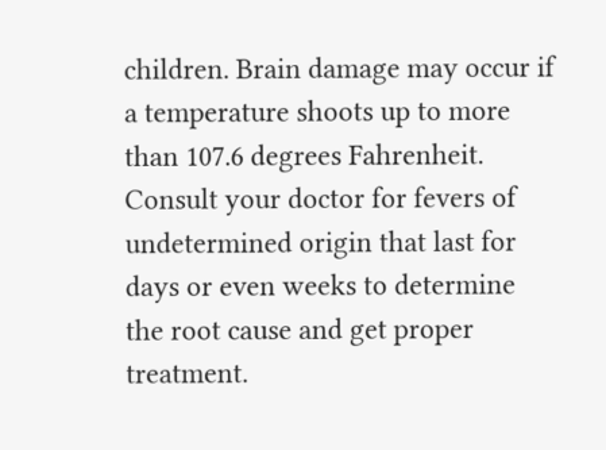children. Brain damage may occur if a temperature shoots up to more than 107.6 degrees Fahrenheit. Consult your doctor for fevers of undetermined origin that last for days or even weeks to determine the root cause and get proper treatment.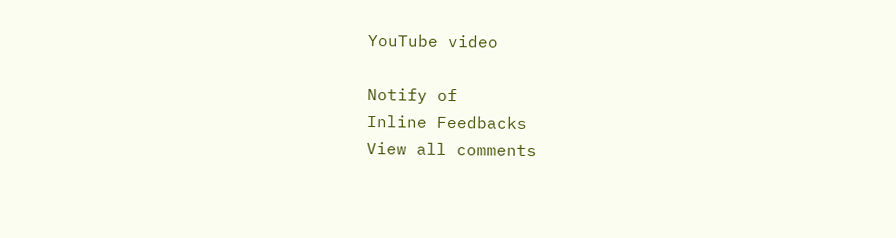YouTube video

Notify of
Inline Feedbacks
View all comments